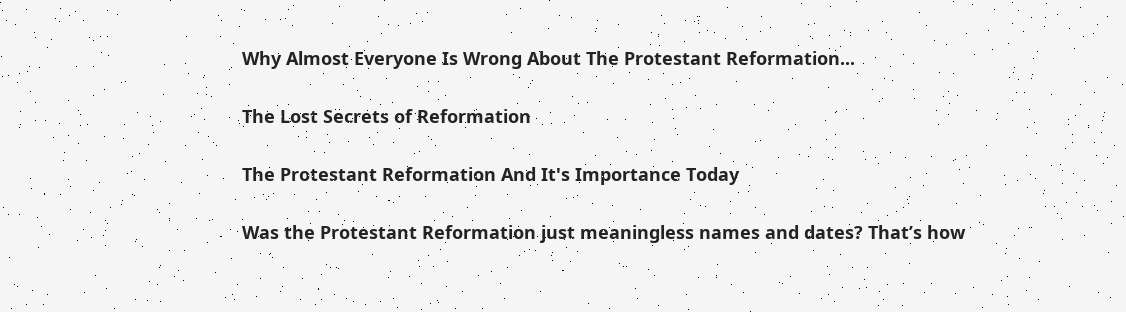Why Almost Everyone Is Wrong About The Protestant Reformation...

The Lost Secrets of Reformation

The Protestant Reformation And It's Importance Today

Was the Protestant Reformation just meaningless names and dates? That’s how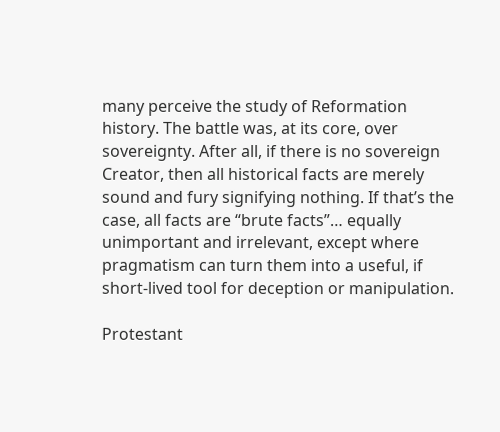many perceive the study of Reformation history. The battle was, at its core, over sovereignty. After all, if there is no sovereign Creator, then all historical facts are merely sound and fury signifying nothing. If that’s the case, all facts are “brute facts”… equally unimportant and irrelevant, except where pragmatism can turn them into a useful, if short-lived tool for deception or manipulation.

Protestant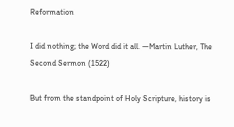Reformation

I did nothing; the Word did it all. —Martin Luther, The Second Sermon (1522)

But from the standpoint of Holy Scripture, history is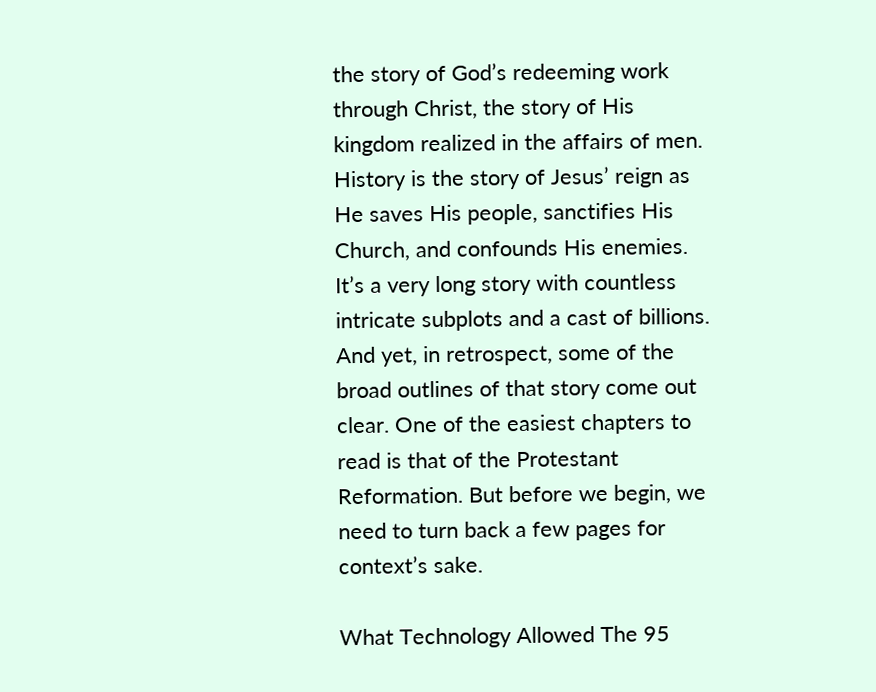the story of God’s redeeming work through Christ, the story of His kingdom realized in the affairs of men. History is the story of Jesus’ reign as He saves His people, sanctifies His Church, and confounds His enemies. It’s a very long story with countless intricate subplots and a cast of billions. And yet, in retrospect, some of the broad outlines of that story come out clear. One of the easiest chapters to read is that of the Protestant Reformation. But before we begin, we need to turn back a few pages for context’s sake.

What Technology Allowed The 95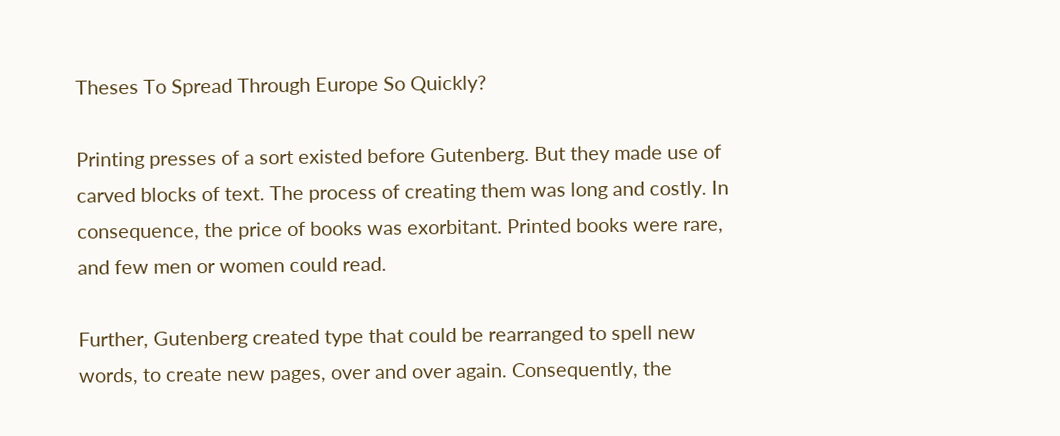Theses To Spread Through Europe So Quickly?

Printing presses of a sort existed before Gutenberg. But they made use of carved blocks of text. The process of creating them was long and costly. In consequence, the price of books was exorbitant. Printed books were rare, and few men or women could read.

Further, Gutenberg created type that could be rearranged to spell new words, to create new pages, over and over again. Consequently, the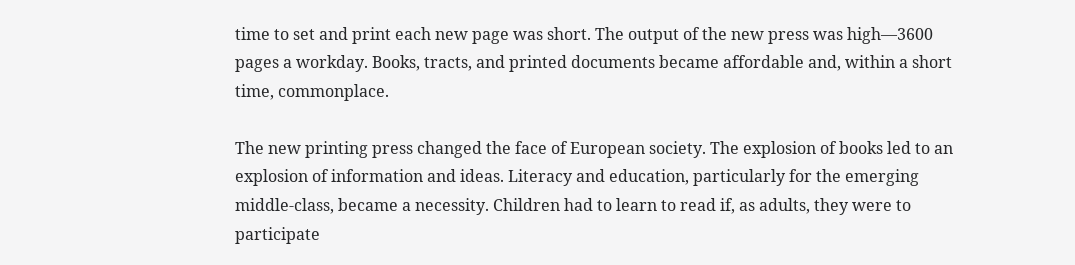time to set and print each new page was short. The output of the new press was high—3600 pages a workday. Books, tracts, and printed documents became affordable and, within a short time, commonplace.

The new printing press changed the face of European society. The explosion of books led to an explosion of information and ideas. Literacy and education, particularly for the emerging middle-class, became a necessity. Children had to learn to read if, as adults, they were to participate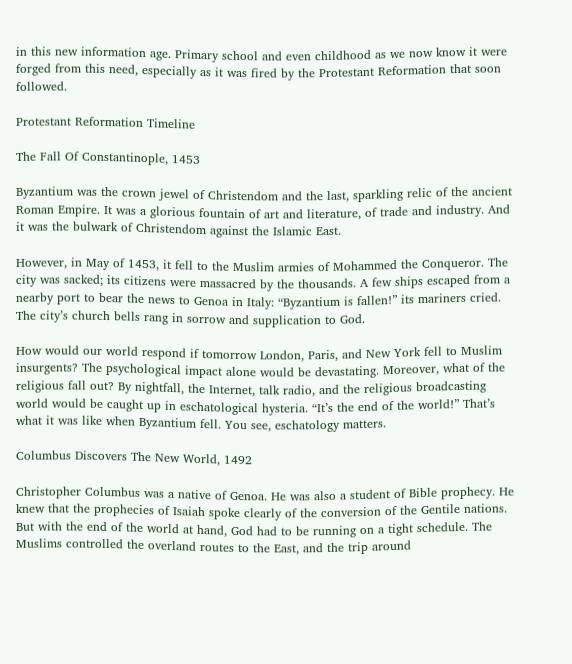in this new information age. Primary school and even childhood as we now know it were forged from this need, especially as it was fired by the Protestant Reformation that soon followed.

Protestant Reformation Timeline

The Fall Of Constantinople, 1453

Byzantium was the crown jewel of Christendom and the last, sparkling relic of the ancient Roman Empire. It was a glorious fountain of art and literature, of trade and industry. And it was the bulwark of Christendom against the Islamic East.

However, in May of 1453, it fell to the Muslim armies of Mohammed the Conqueror. The city was sacked; its citizens were massacred by the thousands. A few ships escaped from a nearby port to bear the news to Genoa in Italy: “Byzantium is fallen!” its mariners cried. The city’s church bells rang in sorrow and supplication to God.

How would our world respond if tomorrow London, Paris, and New York fell to Muslim insurgents? The psychological impact alone would be devastating. Moreover, what of the religious fall out? By nightfall, the Internet, talk radio, and the religious broadcasting world would be caught up in eschatological hysteria. “It’s the end of the world!” That’s what it was like when Byzantium fell. You see, eschatology matters.

Columbus Discovers The New World, 1492

Christopher Columbus was a native of Genoa. He was also a student of Bible prophecy. He knew that the prophecies of Isaiah spoke clearly of the conversion of the Gentile nations. But with the end of the world at hand, God had to be running on a tight schedule. The Muslims controlled the overland routes to the East, and the trip around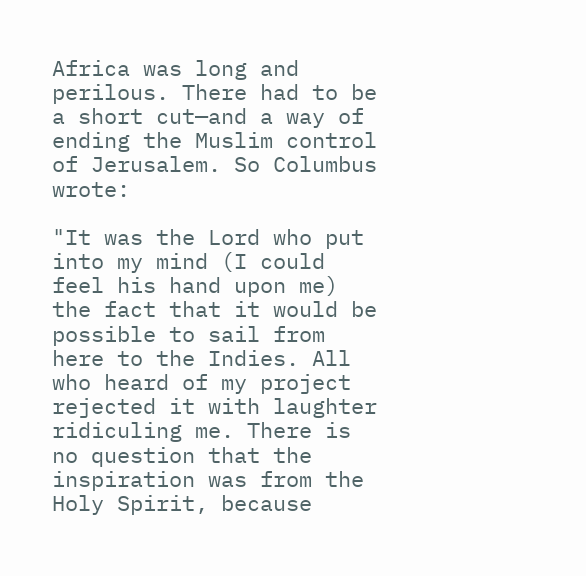Africa was long and perilous. There had to be a short cut—and a way of ending the Muslim control of Jerusalem. So Columbus wrote:

"It was the Lord who put into my mind (I could feel his hand upon me) the fact that it would be possible to sail from here to the Indies. All who heard of my project rejected it with laughter ridiculing me. There is no question that the inspiration was from the Holy Spirit, because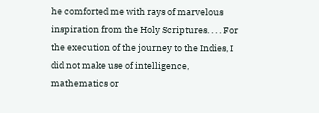he comforted me with rays of marvelous inspiration from the Holy Scriptures. . . . For the execution of the journey to the Indies, I did not make use of intelligence, mathematics or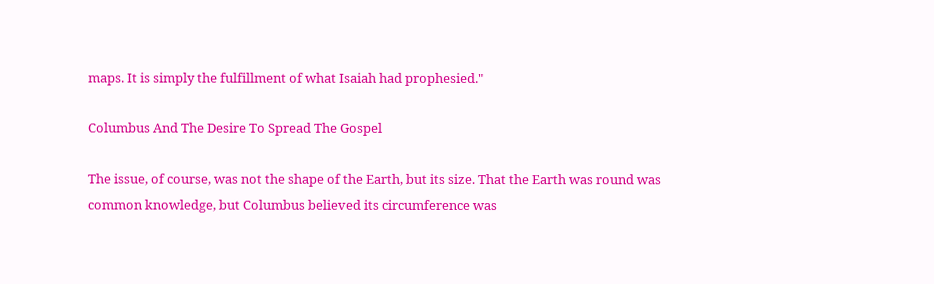maps. It is simply the fulfillment of what Isaiah had prophesied."

Columbus And The Desire To Spread The Gospel

The issue, of course, was not the shape of the Earth, but its size. That the Earth was round was common knowledge, but Columbus believed its circumference was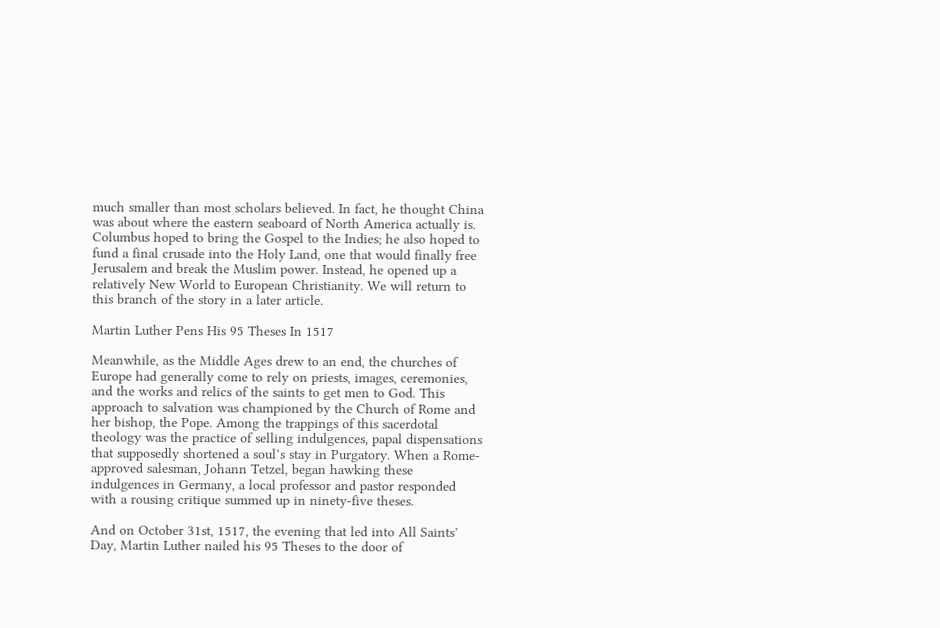much smaller than most scholars believed. In fact, he thought China was about where the eastern seaboard of North America actually is. Columbus hoped to bring the Gospel to the Indies; he also hoped to fund a final crusade into the Holy Land, one that would finally free Jerusalem and break the Muslim power. Instead, he opened up a relatively New World to European Christianity. We will return to this branch of the story in a later article.

Martin Luther Pens His 95 Theses In 1517

Meanwhile, as the Middle Ages drew to an end, the churches of Europe had generally come to rely on priests, images, ceremonies, and the works and relics of the saints to get men to God. This approach to salvation was championed by the Church of Rome and her bishop, the Pope. Among the trappings of this sacerdotal theology was the practice of selling indulgences, papal dispensations that supposedly shortened a soul’s stay in Purgatory. When a Rome-approved salesman, Johann Tetzel, began hawking these indulgences in Germany, a local professor and pastor responded with a rousing critique summed up in ninety-five theses.

And on October 31st, 1517, the evening that led into All Saints’ Day, Martin Luther nailed his 95 Theses to the door of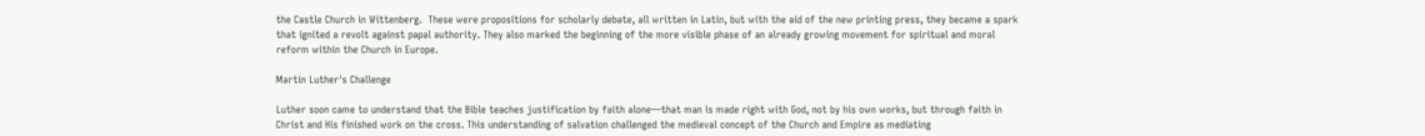the Castle Church in Wittenberg.  These were propositions for scholarly debate, all written in Latin, but with the aid of the new printing press, they became a spark that ignited a revolt against papal authority. They also marked the beginning of the more visible phase of an already growing movement for spiritual and moral reform within the Church in Europe.

Martin Luther's Challenge

Luther soon came to understand that the Bible teaches justification by faith alone—that man is made right with God, not by his own works, but through faith in Christ and His finished work on the cross. This understanding of salvation challenged the medieval concept of the Church and Empire as mediating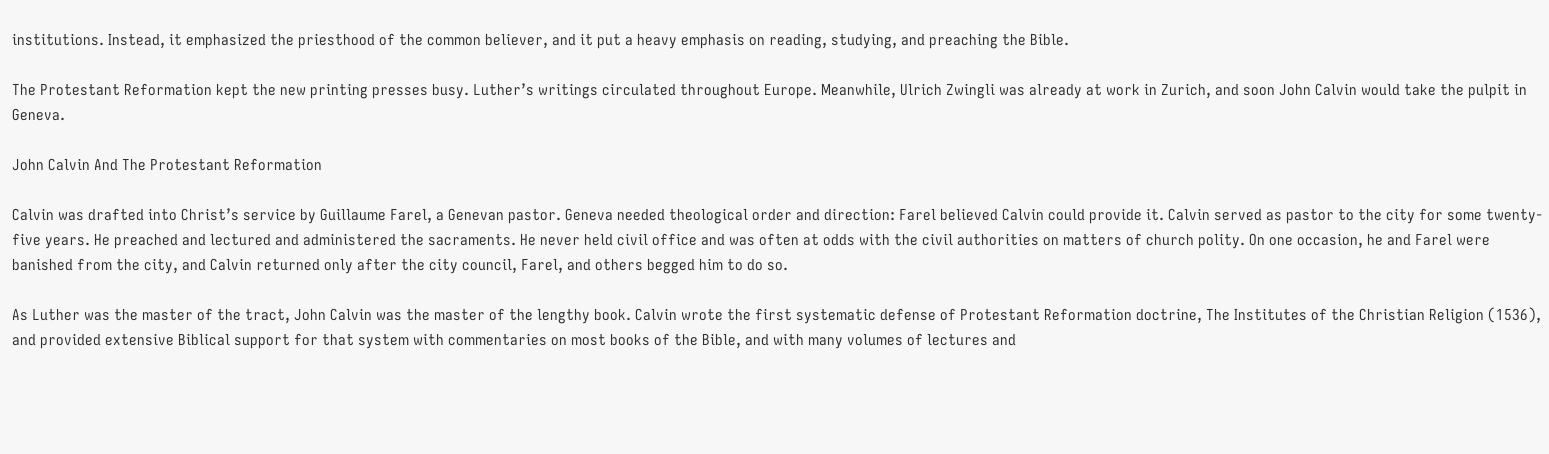institutions. Instead, it emphasized the priesthood of the common believer, and it put a heavy emphasis on reading, studying, and preaching the Bible.

The Protestant Reformation kept the new printing presses busy. Luther’s writings circulated throughout Europe. Meanwhile, Ulrich Zwingli was already at work in Zurich, and soon John Calvin would take the pulpit in Geneva.

John Calvin And The Protestant Reformation

Calvin was drafted into Christ’s service by Guillaume Farel, a Genevan pastor. Geneva needed theological order and direction: Farel believed Calvin could provide it. Calvin served as pastor to the city for some twenty-five years. He preached and lectured and administered the sacraments. He never held civil office and was often at odds with the civil authorities on matters of church polity. On one occasion, he and Farel were banished from the city, and Calvin returned only after the city council, Farel, and others begged him to do so.

As Luther was the master of the tract, John Calvin was the master of the lengthy book. Calvin wrote the first systematic defense of Protestant Reformation doctrine, The Institutes of the Christian Religion (1536), and provided extensive Biblical support for that system with commentaries on most books of the Bible, and with many volumes of lectures and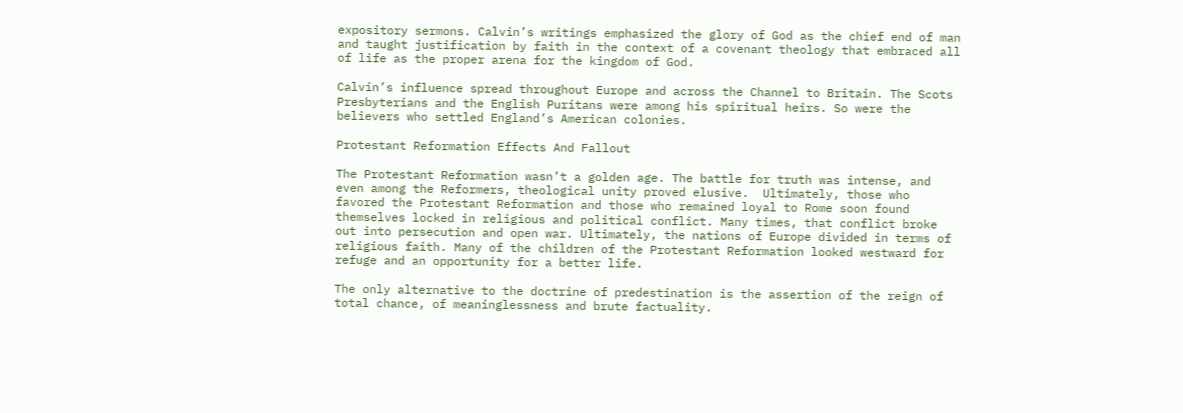expository sermons. Calvin’s writings emphasized the glory of God as the chief end of man and taught justification by faith in the context of a covenant theology that embraced all of life as the proper arena for the kingdom of God.

Calvin’s influence spread throughout Europe and across the Channel to Britain. The Scots Presbyterians and the English Puritans were among his spiritual heirs. So were the believers who settled England’s American colonies.

Protestant Reformation Effects And Fallout

The Protestant Reformation wasn’t a golden age. The battle for truth was intense, and even among the Reformers, theological unity proved elusive.  Ultimately, those who favored the Protestant Reformation and those who remained loyal to Rome soon found themselves locked in religious and political conflict. Many times, that conflict broke out into persecution and open war. Ultimately, the nations of Europe divided in terms of religious faith. Many of the children of the Protestant Reformation looked westward for refuge and an opportunity for a better life.

The only alternative to the doctrine of predestination is the assertion of the reign of total chance, of meaninglessness and brute factuality.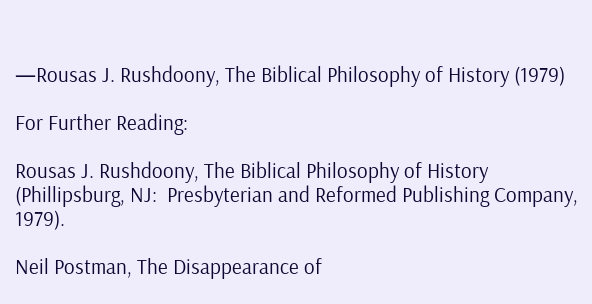—Rousas J. Rushdoony, The Biblical Philosophy of History (1979)

For Further Reading:

Rousas J. Rushdoony, The Biblical Philosophy of History (Phillipsburg, NJ:  Presbyterian and Reformed Publishing Company, 1979).

Neil Postman, The Disappearance of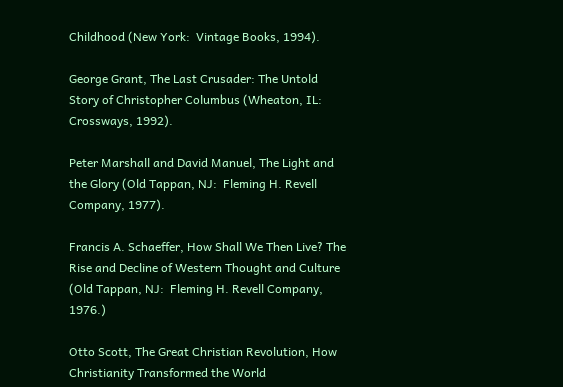Childhood (New York:  Vintage Books, 1994).

George Grant, The Last Crusader: The Untold Story of Christopher Columbus (Wheaton, IL:  Crossways, 1992).

Peter Marshall and David Manuel, The Light and the Glory (Old Tappan, NJ:  Fleming H. Revell Company, 1977).

Francis A. Schaeffer, How Shall We Then Live? The Rise and Decline of Western Thought and Culture (Old Tappan, NJ:  Fleming H. Revell Company, 1976.)

Otto Scott, The Great Christian Revolution, How Christianity Transformed the World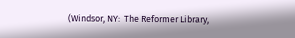(Windsor, NY:  The Reformer Library,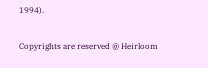1994).

Copyrights are reserved @ Heirloom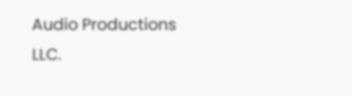Audio Productions LLC.